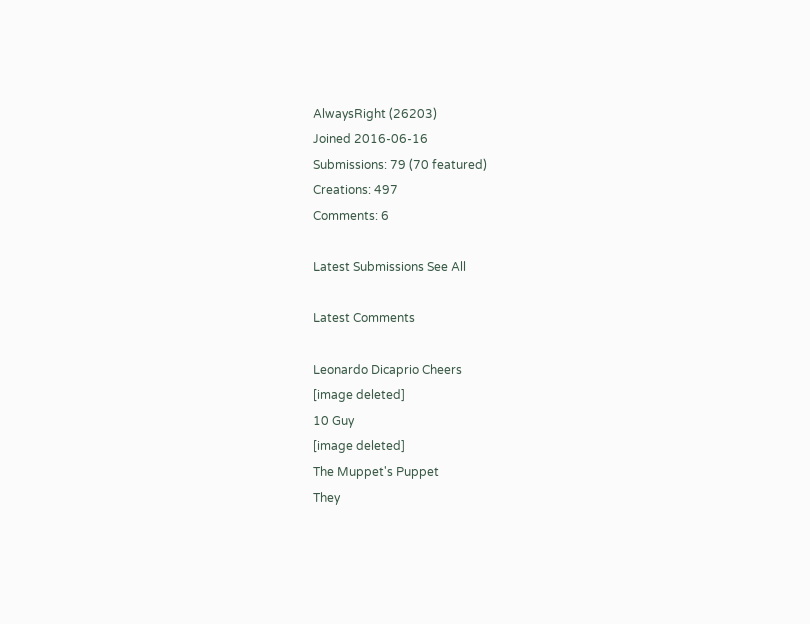AlwaysRight (26203)
Joined 2016-06-16
Submissions: 79 (70 featured)
Creations: 497
Comments: 6

Latest Submissions See All

Latest Comments

Leonardo Dicaprio Cheers
[image deleted]
10 Guy
[image deleted]
The Muppet's Puppet
They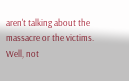aren't talking about the massacre or the victims. Well, not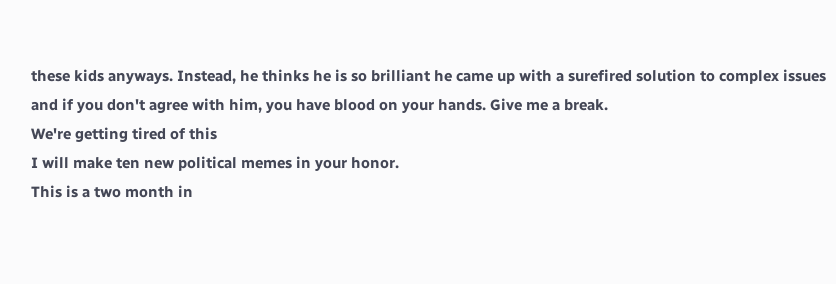these kids anyways. Instead, he thinks he is so brilliant he came up with a surefired solution to complex issues and if you don't agree with him, you have blood on your hands. Give me a break.
We're getting tired of this
I will make ten new political memes in your honor.
This is a two month in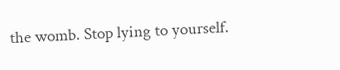the womb. Stop lying to yourself.